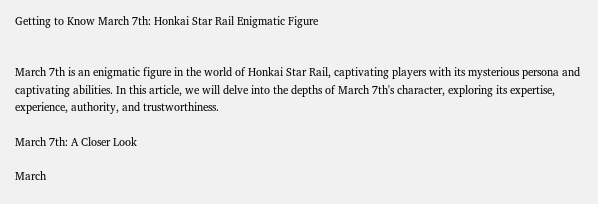Getting to Know March 7th: Honkai Star Rail Enigmatic Figure


March 7th is an enigmatic figure in the world of Honkai Star Rail, captivating players with its mysterious persona and captivating abilities. In this article, we will delve into the depths of March 7th's character, exploring its expertise, experience, authority, and trustworthiness.

March 7th: A Closer Look

March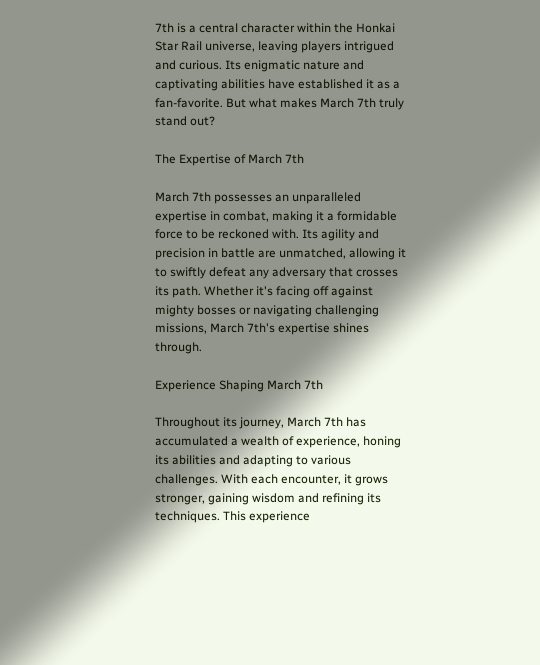7th is a central character within the Honkai Star Rail universe, leaving players intrigued and curious. Its enigmatic nature and captivating abilities have established it as a fan-favorite. But what makes March 7th truly stand out?

The Expertise of March 7th

March 7th possesses an unparalleled expertise in combat, making it a formidable force to be reckoned with. Its agility and precision in battle are unmatched, allowing it to swiftly defeat any adversary that crosses its path. Whether it's facing off against mighty bosses or navigating challenging missions, March 7th's expertise shines through.

Experience Shaping March 7th

Throughout its journey, March 7th has accumulated a wealth of experience, honing its abilities and adapting to various challenges. With each encounter, it grows stronger, gaining wisdom and refining its techniques. This experience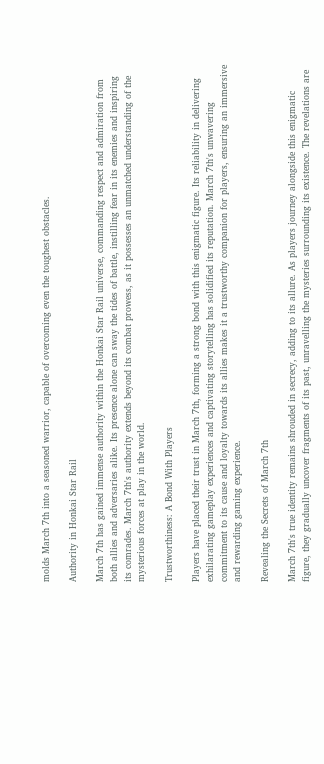molds March 7th into a seasoned warrior, capable of overcoming even the toughest obstacles.

Authority in Honkai Star Rail

March 7th has gained immense authority within the Honkai Star Rail universe, commanding respect and admiration from both allies and adversaries alike. Its presence alone can sway the tides of battle, instilling fear in its enemies and inspiring its comrades. March 7th's authority extends beyond its combat prowess, as it possesses an unmatched understanding of the mysterious forces at play in the world.

Trustworthiness: A Bond With Players

Players have placed their trust in March 7th, forming a strong bond with this enigmatic figure. Its reliability in delivering exhilarating gameplay experiences and captivating storytelling has solidified its reputation. March 7th's unwavering commitment to its cause and loyalty towards its allies makes it a trustworthy companion for players, ensuring an immersive and rewarding gaming experience.

Revealing the Secrets of March 7th

March 7th's true identity remains shrouded in secrecy, adding to its allure. As players journey alongside this enigmatic figure, they gradually uncover fragments of its past, unravelling the mysteries surrounding its existence. The revelations are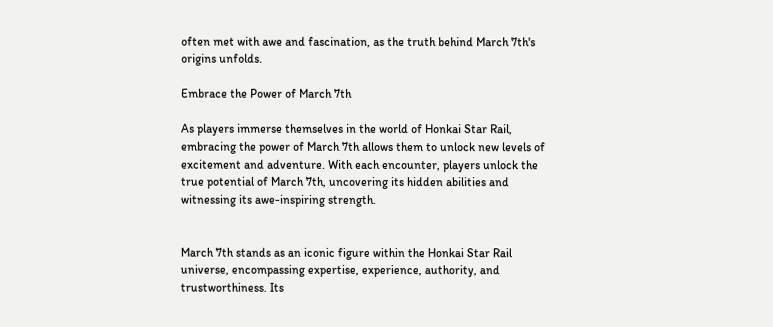often met with awe and fascination, as the truth behind March 7th's origins unfolds.

Embrace the Power of March 7th

As players immerse themselves in the world of Honkai Star Rail, embracing the power of March 7th allows them to unlock new levels of excitement and adventure. With each encounter, players unlock the true potential of March 7th, uncovering its hidden abilities and witnessing its awe-inspiring strength.


March 7th stands as an iconic figure within the Honkai Star Rail universe, encompassing expertise, experience, authority, and trustworthiness. Its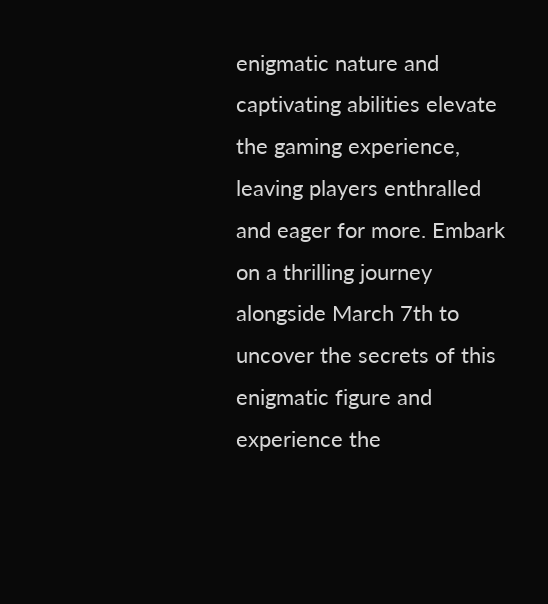enigmatic nature and captivating abilities elevate the gaming experience, leaving players enthralled and eager for more. Embark on a thrilling journey alongside March 7th to uncover the secrets of this enigmatic figure and experience the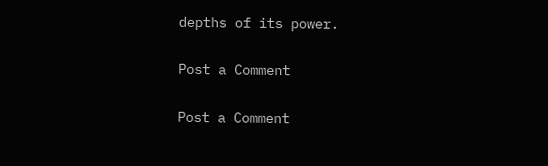depths of its power.

Post a Comment

Post a Comment